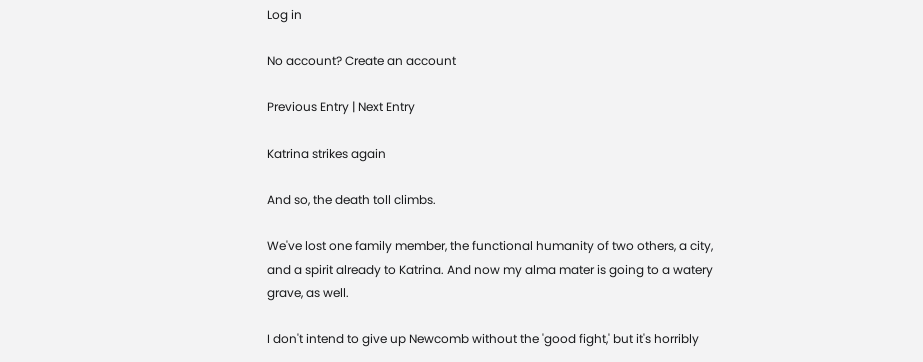Log in

No account? Create an account

Previous Entry | Next Entry

Katrina strikes again

And so, the death toll climbs.

We've lost one family member, the functional humanity of two others, a city, and a spirit already to Katrina. And now my alma mater is going to a watery grave, as well.

I don't intend to give up Newcomb without the 'good fight,' but it's horribly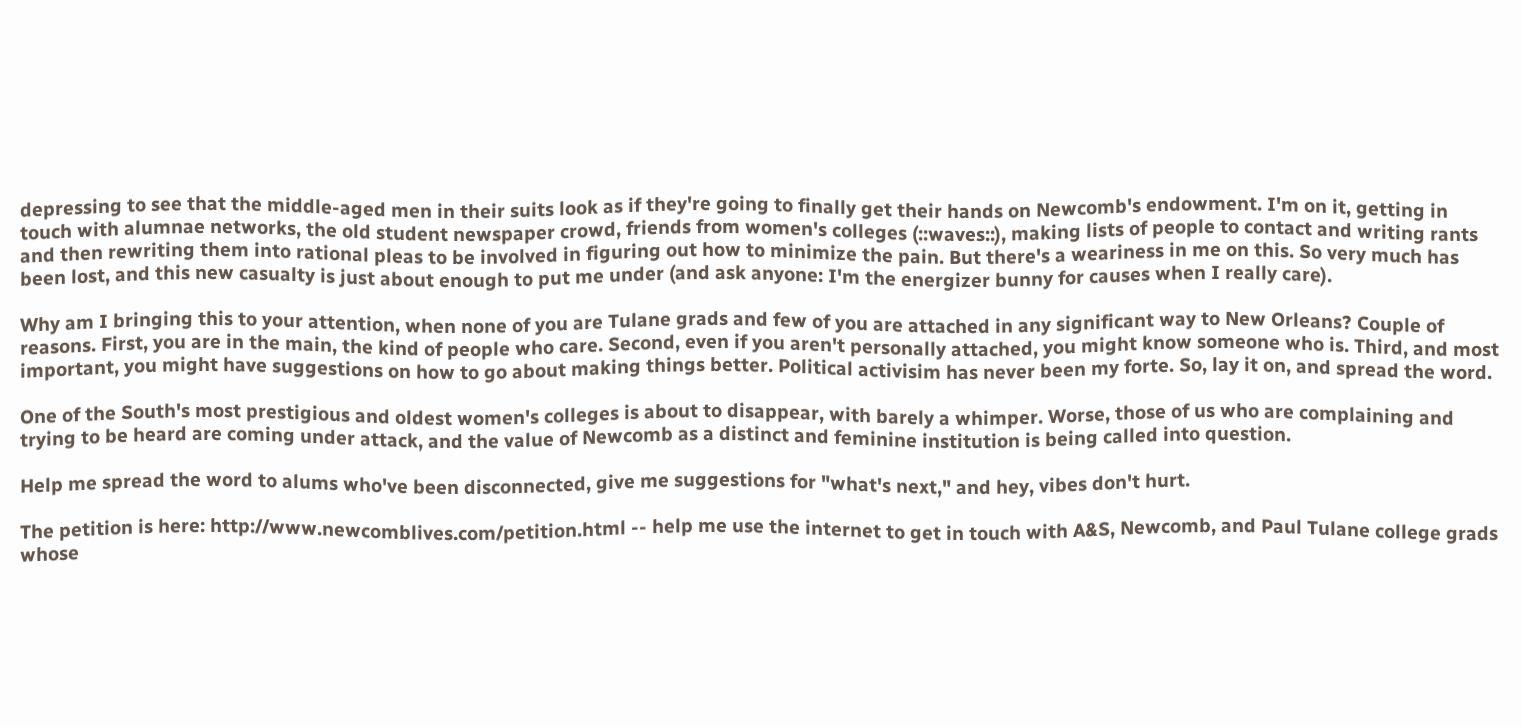depressing to see that the middle-aged men in their suits look as if they're going to finally get their hands on Newcomb's endowment. I'm on it, getting in touch with alumnae networks, the old student newspaper crowd, friends from women's colleges (::waves::), making lists of people to contact and writing rants and then rewriting them into rational pleas to be involved in figuring out how to minimize the pain. But there's a weariness in me on this. So very much has been lost, and this new casualty is just about enough to put me under (and ask anyone: I'm the energizer bunny for causes when I really care).

Why am I bringing this to your attention, when none of you are Tulane grads and few of you are attached in any significant way to New Orleans? Couple of reasons. First, you are in the main, the kind of people who care. Second, even if you aren't personally attached, you might know someone who is. Third, and most important, you might have suggestions on how to go about making things better. Political activisim has never been my forte. So, lay it on, and spread the word.

One of the South's most prestigious and oldest women's colleges is about to disappear, with barely a whimper. Worse, those of us who are complaining and trying to be heard are coming under attack, and the value of Newcomb as a distinct and feminine institution is being called into question.

Help me spread the word to alums who've been disconnected, give me suggestions for "what's next," and hey, vibes don't hurt.

The petition is here: http://www.newcomblives.com/petition.html -- help me use the internet to get in touch with A&S, Newcomb, and Paul Tulane college grads whose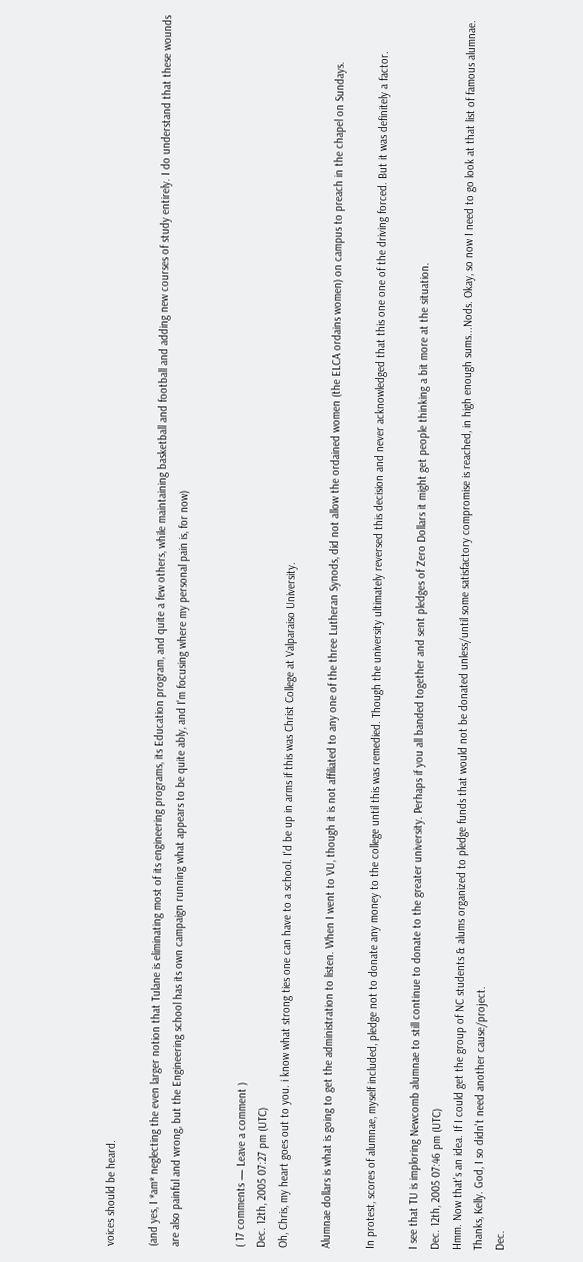voices should be heard.

(and yes, I *am* neglecting the even larger notion that Tulane is eliminating most of its engineering programs, its Education program, and quite a few others, while maintaining basketball and football and adding new courses of study entirely. I do understand that these wounds are also painful and wrong, but the Engineering school has its own campaign running what appears to be quite ably, and I'm focusing where my personal pain is, for now)


( 17 comments — Leave a comment )
Dec. 12th, 2005 07:27 pm (UTC)
Oh, Chris, my heart goes out to you. i know what strong ties one can have to a school. I'd be up in arms if this was Christ College at Valparaiso University.

Alumnae dollars is what is going to get the administration to listen. When I went to VU, though it is not affiliated to any one of the three Lutheran Synods, did not allow the ordained women (the ELCA ordains women) on campus to preach in the chapel on Sundays.

In protest, scores of alumnae, myself included, pledge not to donate any money to the college until this was remedied. Though the university ultimately reversed this decision and never acknowledged that this one one of the driving forced. But it was definitely a factor.

I see that TU is imploring Newcomb alumnae to still continue to donate to the greater university. Perhaps if you all banded together and sent pledges of Zero Dollars it might get people thinking a bit more at the situation.
Dec. 12th, 2005 07:46 pm (UTC)
Hmm. Now that's an idea. If I could get the group of NC students & alums organized to pledge funds that would not be donated unless/until some satisfactory compromise is reached, in high enough sums...Nods. Okay, so now I need to go look at that list of famous alumnae. Thanks, Kelly. God, I so didn't need another cause/project.
Dec.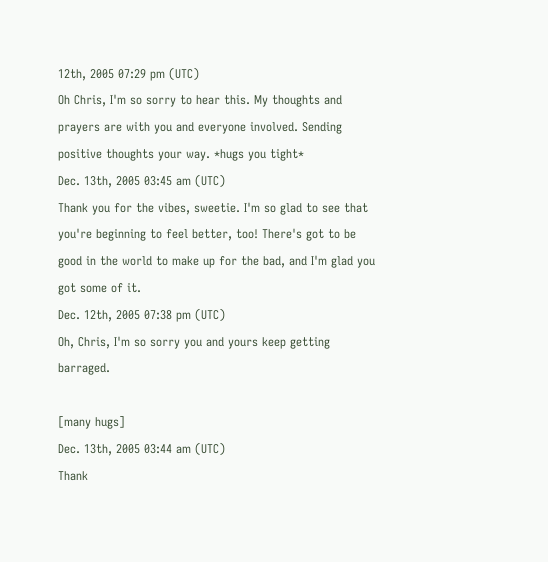12th, 2005 07:29 pm (UTC)
Oh Chris, I'm so sorry to hear this. My thoughts and prayers are with you and everyone involved. Sending positive thoughts your way. *hugs you tight*
Dec. 13th, 2005 03:45 am (UTC)
Thank you for the vibes, sweetie. I'm so glad to see that you're beginning to feel better, too! There's got to be good in the world to make up for the bad, and I'm glad you got some of it.
Dec. 12th, 2005 07:38 pm (UTC)
Oh, Chris, I'm so sorry you and yours keep getting barraged.

[many hugs]
Dec. 13th, 2005 03:44 am (UTC)
Thank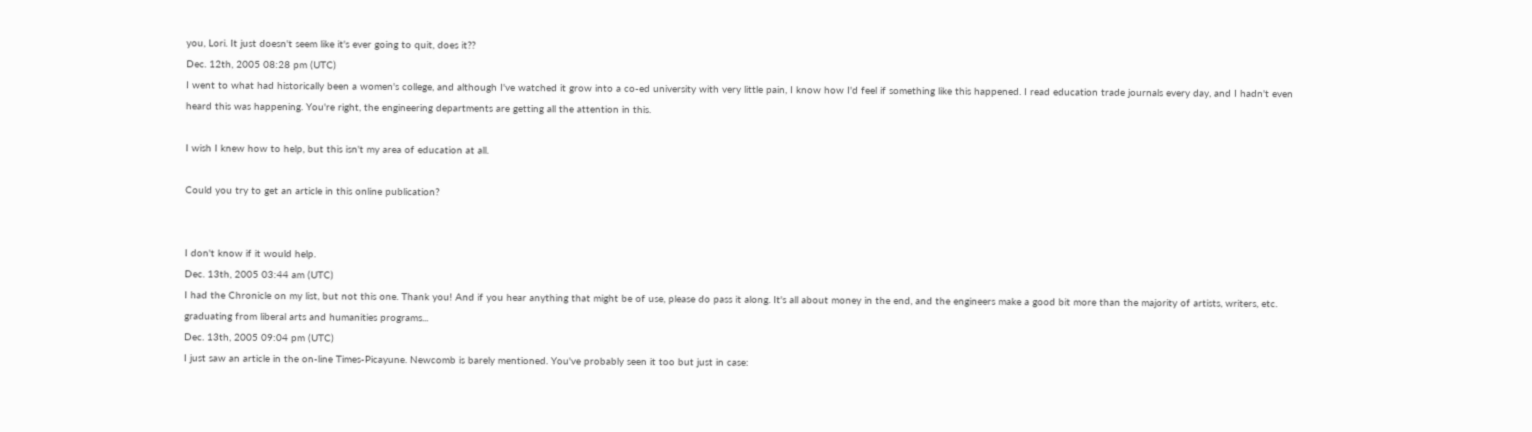you, Lori. It just doesn't seem like it's ever going to quit, does it??
Dec. 12th, 2005 08:28 pm (UTC)
I went to what had historically been a women's college, and although I've watched it grow into a co-ed university with very little pain, I know how I'd feel if something like this happened. I read education trade journals every day, and I hadn't even heard this was happening. You're right, the engineering departments are getting all the attention in this.

I wish I knew how to help, but this isn't my area of education at all.

Could you try to get an article in this online publication?


I don't know if it would help.
Dec. 13th, 2005 03:44 am (UTC)
I had the Chronicle on my list, but not this one. Thank you! And if you hear anything that might be of use, please do pass it along. It's all about money in the end, and the engineers make a good bit more than the majority of artists, writers, etc. graduating from liberal arts and humanities programs...
Dec. 13th, 2005 09:04 pm (UTC)
I just saw an article in the on-line Times-Picayune. Newcomb is barely mentioned. You've probably seen it too but just in case: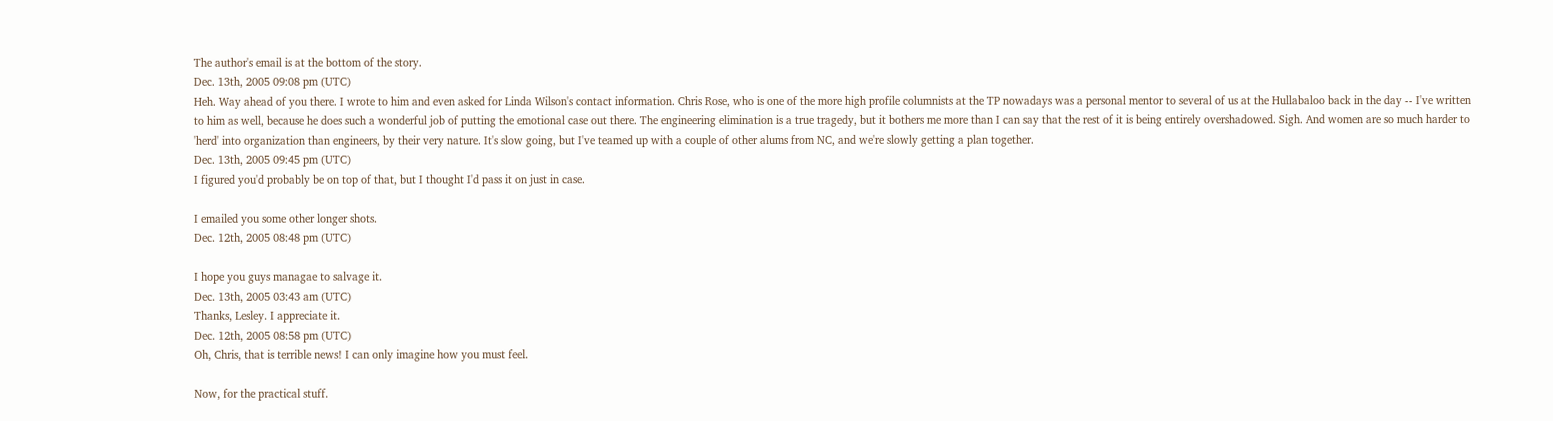The author's email is at the bottom of the story.
Dec. 13th, 2005 09:08 pm (UTC)
Heh. Way ahead of you there. I wrote to him and even asked for Linda Wilson's contact information. Chris Rose, who is one of the more high profile columnists at the TP nowadays was a personal mentor to several of us at the Hullabaloo back in the day -- I've written to him as well, because he does such a wonderful job of putting the emotional case out there. The engineering elimination is a true tragedy, but it bothers me more than I can say that the rest of it is being entirely overshadowed. Sigh. And women are so much harder to 'herd' into organization than engineers, by their very nature. It's slow going, but I've teamed up with a couple of other alums from NC, and we're slowly getting a plan together.
Dec. 13th, 2005 09:45 pm (UTC)
I figured you'd probably be on top of that, but I thought I'd pass it on just in case.

I emailed you some other longer shots.
Dec. 12th, 2005 08:48 pm (UTC)

I hope you guys managae to salvage it.
Dec. 13th, 2005 03:43 am (UTC)
Thanks, Lesley. I appreciate it.
Dec. 12th, 2005 08:58 pm (UTC)
Oh, Chris, that is terrible news! I can only imagine how you must feel.

Now, for the practical stuff.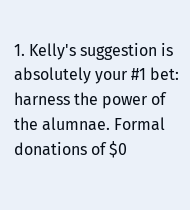1. Kelly's suggestion is absolutely your #1 bet: harness the power of the alumnae. Formal donations of $0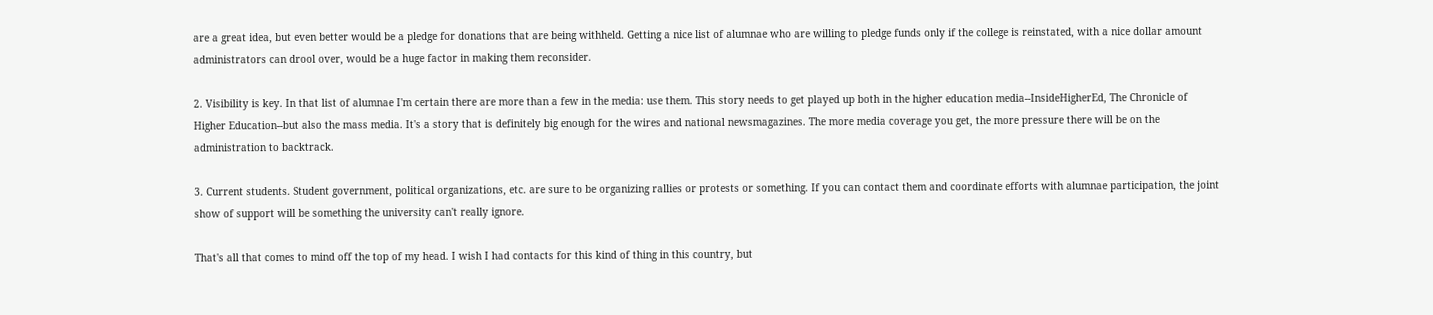are a great idea, but even better would be a pledge for donations that are being withheld. Getting a nice list of alumnae who are willing to pledge funds only if the college is reinstated, with a nice dollar amount administrators can drool over, would be a huge factor in making them reconsider.

2. Visibility is key. In that list of alumnae I'm certain there are more than a few in the media: use them. This story needs to get played up both in the higher education media--InsideHigherEd, The Chronicle of Higher Education--but also the mass media. It's a story that is definitely big enough for the wires and national newsmagazines. The more media coverage you get, the more pressure there will be on the administration to backtrack.

3. Current students. Student government, political organizations, etc. are sure to be organizing rallies or protests or something. If you can contact them and coordinate efforts with alumnae participation, the joint show of support will be something the university can't really ignore.

That's all that comes to mind off the top of my head. I wish I had contacts for this kind of thing in this country, but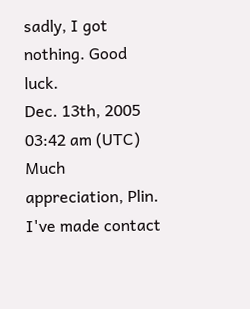sadly, I got nothing. Good luck.
Dec. 13th, 2005 03:42 am (UTC)
Much appreciation, Plin. I've made contact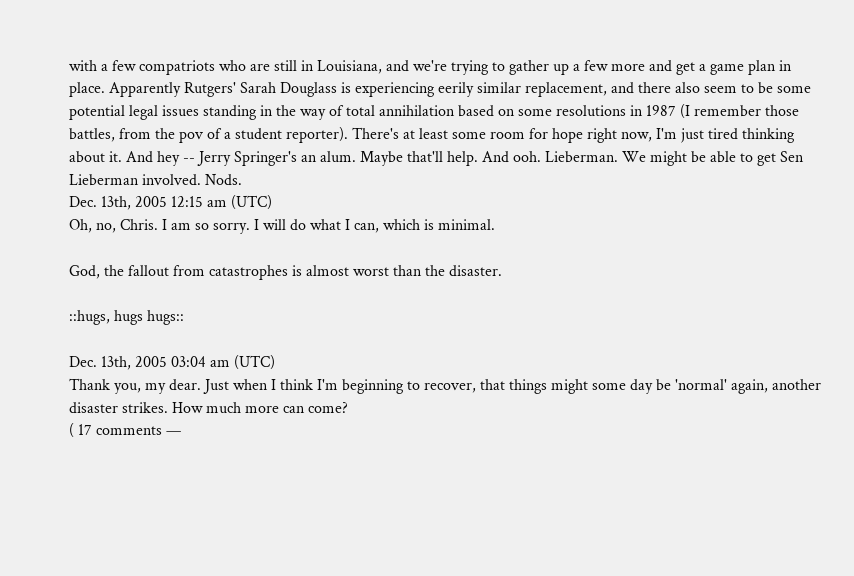with a few compatriots who are still in Louisiana, and we're trying to gather up a few more and get a game plan in place. Apparently Rutgers' Sarah Douglass is experiencing eerily similar replacement, and there also seem to be some potential legal issues standing in the way of total annihilation based on some resolutions in 1987 (I remember those battles, from the pov of a student reporter). There's at least some room for hope right now, I'm just tired thinking about it. And hey -- Jerry Springer's an alum. Maybe that'll help. And ooh. Lieberman. We might be able to get Sen Lieberman involved. Nods.
Dec. 13th, 2005 12:15 am (UTC)
Oh, no, Chris. I am so sorry. I will do what I can, which is minimal.

God, the fallout from catastrophes is almost worst than the disaster.

::hugs, hugs hugs::

Dec. 13th, 2005 03:04 am (UTC)
Thank you, my dear. Just when I think I'm beginning to recover, that things might some day be 'normal' again, another disaster strikes. How much more can come?
( 17 comments —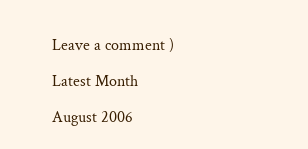Leave a comment )

Latest Month

August 2006